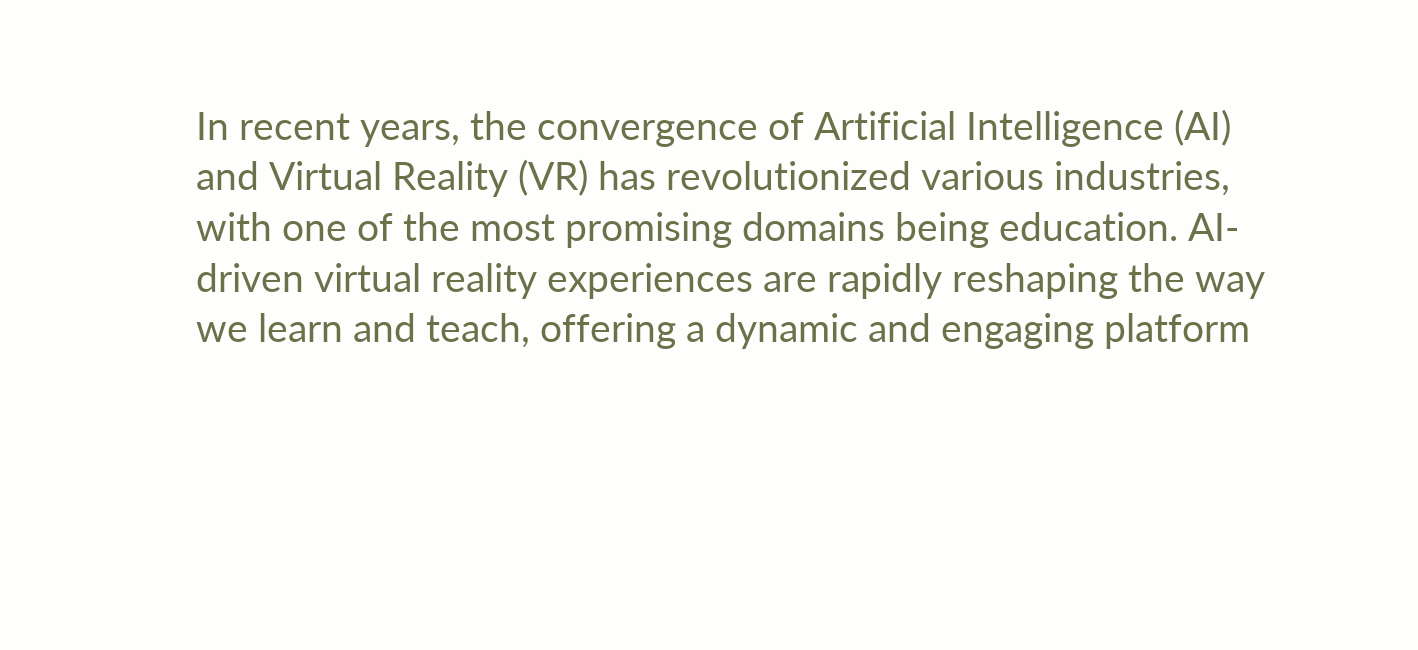In recent years, the convergence of Artificial Intelligence (AI) and Virtual Reality (VR) has revolutionized various industries, with one of the most promising domains being education. AI-driven virtual reality experiences are rapidly reshaping the way we learn and teach, offering a dynamic and engaging platform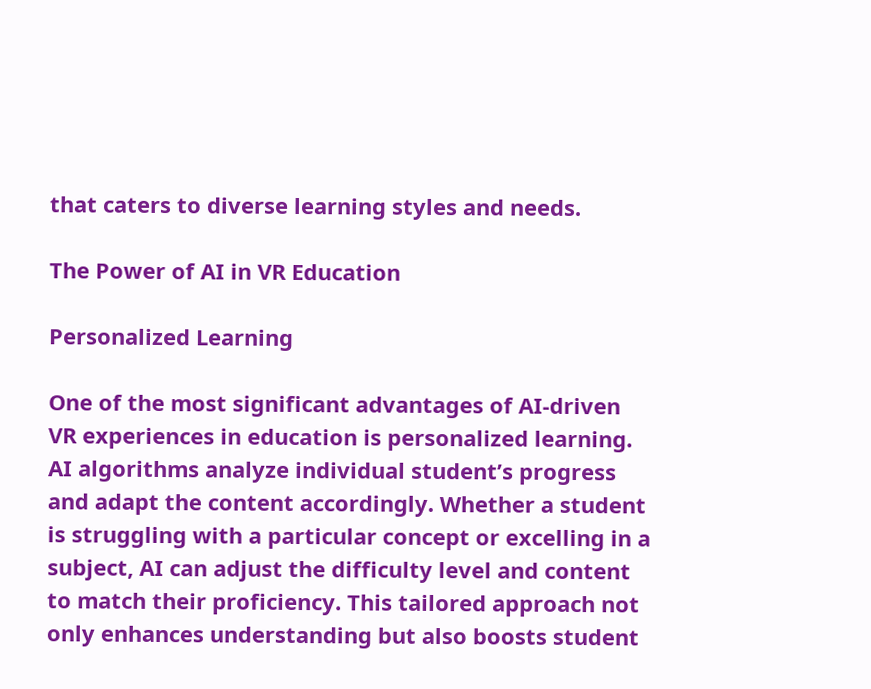that caters to diverse learning styles and needs.

The Power of AI in VR Education

Personalized Learning

One of the most significant advantages of AI-driven VR experiences in education is personalized learning. AI algorithms analyze individual student’s progress and adapt the content accordingly. Whether a student is struggling with a particular concept or excelling in a subject, AI can adjust the difficulty level and content to match their proficiency. This tailored approach not only enhances understanding but also boosts student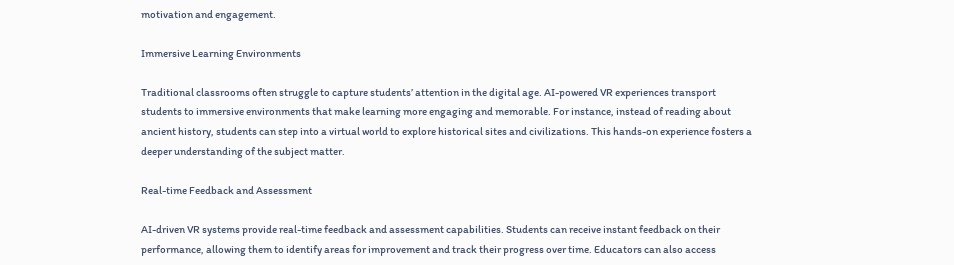motivation and engagement.

Immersive Learning Environments

Traditional classrooms often struggle to capture students’ attention in the digital age. AI-powered VR experiences transport students to immersive environments that make learning more engaging and memorable. For instance, instead of reading about ancient history, students can step into a virtual world to explore historical sites and civilizations. This hands-on experience fosters a deeper understanding of the subject matter.

Real-time Feedback and Assessment

AI-driven VR systems provide real-time feedback and assessment capabilities. Students can receive instant feedback on their performance, allowing them to identify areas for improvement and track their progress over time. Educators can also access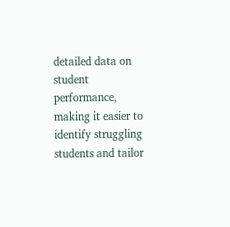detailed data on student performance, making it easier to identify struggling students and tailor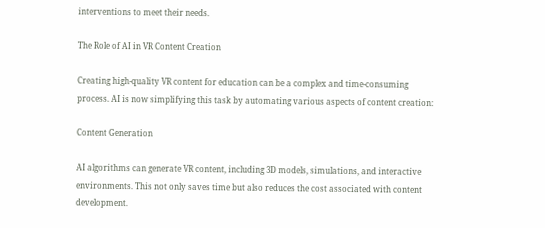interventions to meet their needs.

The Role of AI in VR Content Creation

Creating high-quality VR content for education can be a complex and time-consuming process. AI is now simplifying this task by automating various aspects of content creation:

Content Generation

AI algorithms can generate VR content, including 3D models, simulations, and interactive environments. This not only saves time but also reduces the cost associated with content development.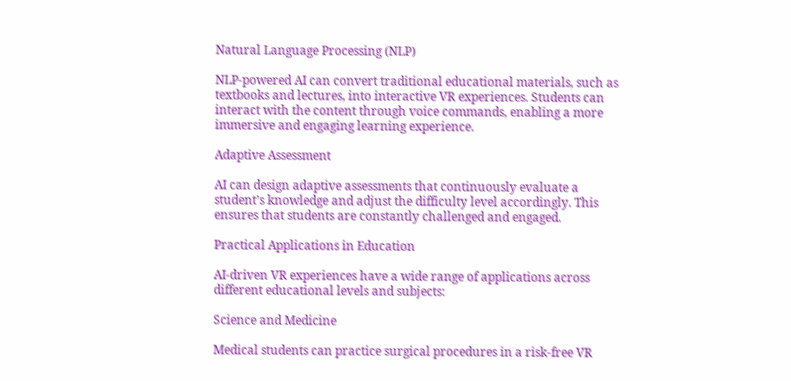Natural Language Processing (NLP)

NLP-powered AI can convert traditional educational materials, such as textbooks and lectures, into interactive VR experiences. Students can interact with the content through voice commands, enabling a more immersive and engaging learning experience.

Adaptive Assessment

AI can design adaptive assessments that continuously evaluate a student’s knowledge and adjust the difficulty level accordingly. This ensures that students are constantly challenged and engaged.

Practical Applications in Education

AI-driven VR experiences have a wide range of applications across different educational levels and subjects:

Science and Medicine

Medical students can practice surgical procedures in a risk-free VR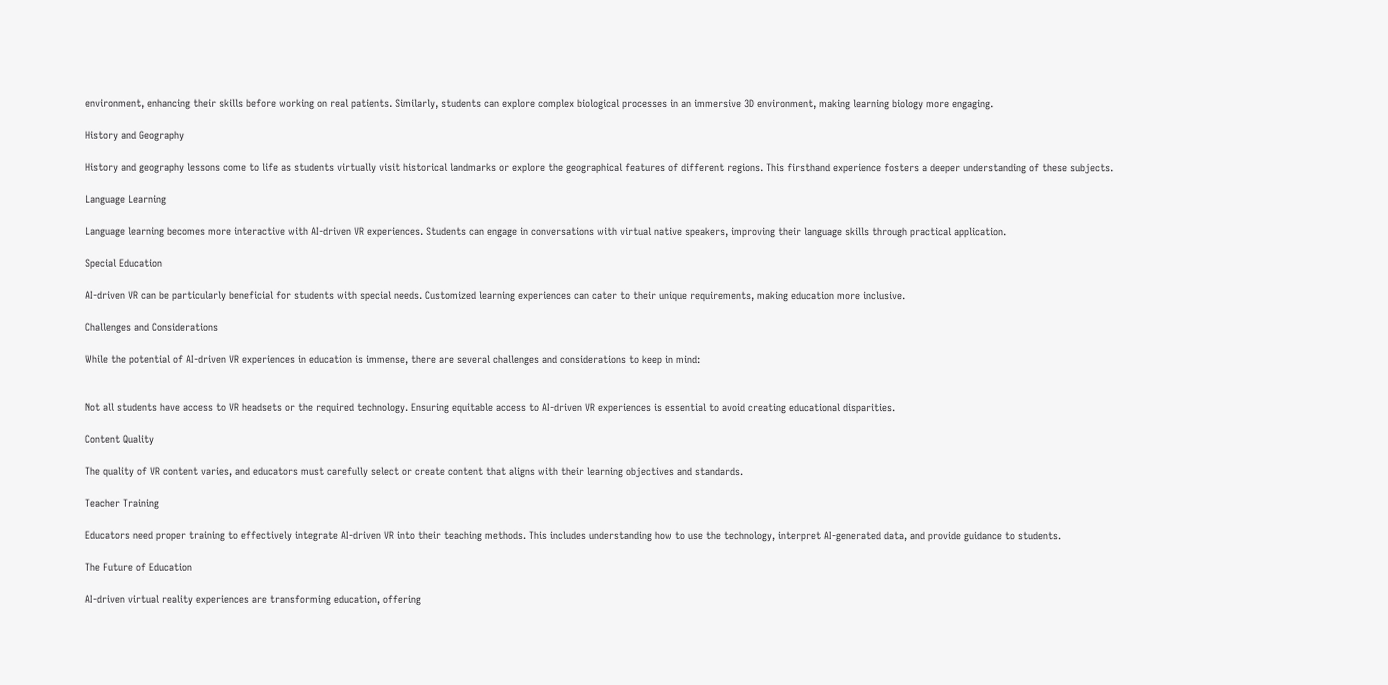environment, enhancing their skills before working on real patients. Similarly, students can explore complex biological processes in an immersive 3D environment, making learning biology more engaging.

History and Geography

History and geography lessons come to life as students virtually visit historical landmarks or explore the geographical features of different regions. This firsthand experience fosters a deeper understanding of these subjects.

Language Learning

Language learning becomes more interactive with AI-driven VR experiences. Students can engage in conversations with virtual native speakers, improving their language skills through practical application.

Special Education

AI-driven VR can be particularly beneficial for students with special needs. Customized learning experiences can cater to their unique requirements, making education more inclusive.

Challenges and Considerations

While the potential of AI-driven VR experiences in education is immense, there are several challenges and considerations to keep in mind:


Not all students have access to VR headsets or the required technology. Ensuring equitable access to AI-driven VR experiences is essential to avoid creating educational disparities.

Content Quality

The quality of VR content varies, and educators must carefully select or create content that aligns with their learning objectives and standards.

Teacher Training

Educators need proper training to effectively integrate AI-driven VR into their teaching methods. This includes understanding how to use the technology, interpret AI-generated data, and provide guidance to students.

The Future of Education

AI-driven virtual reality experiences are transforming education, offering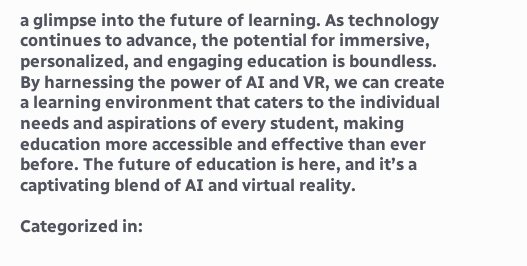a glimpse into the future of learning. As technology continues to advance, the potential for immersive, personalized, and engaging education is boundless. By harnessing the power of AI and VR, we can create a learning environment that caters to the individual needs and aspirations of every student, making education more accessible and effective than ever before. The future of education is here, and it’s a captivating blend of AI and virtual reality.

Categorized in: